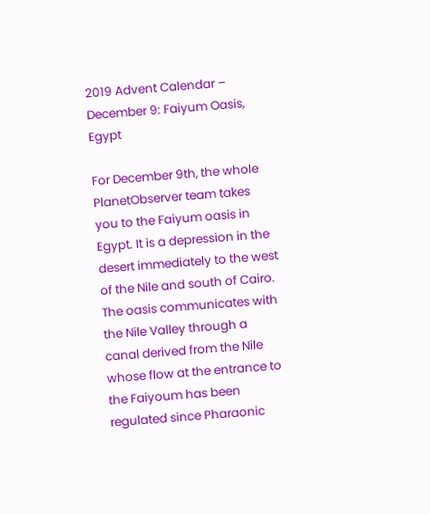2019 Advent Calendar – December 9: Faiyum Oasis, Egypt

For December 9th, the whole PlanetObserver team takes you to the Faiyum oasis in Egypt. It is a depression in the desert immediately to the west of the Nile and south of Cairo. The oasis communicates with the Nile Valley through a canal derived from the Nile whose flow at the entrance to the Faiyoum has been regulated since Pharaonic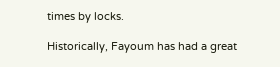times by locks.

Historically, Fayoum has had a great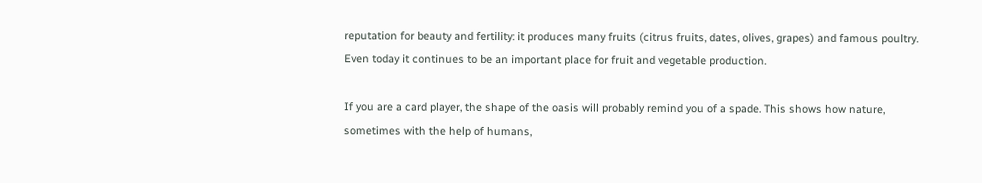reputation for beauty and fertility: it produces many fruits (citrus fruits, dates, olives, grapes) and famous poultry. Even today it continues to be an important place for fruit and vegetable production.

If you are a card player, the shape of the oasis will probably remind you of a spade. This shows how nature, sometimes with the help of humans,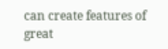can create features of great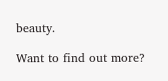beauty.

Want to find out more?